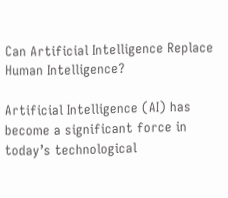Can Artificial Intelligence Replace Human Intelligence?

Artificial Intelligence (AI) has become a significant force in today’s technological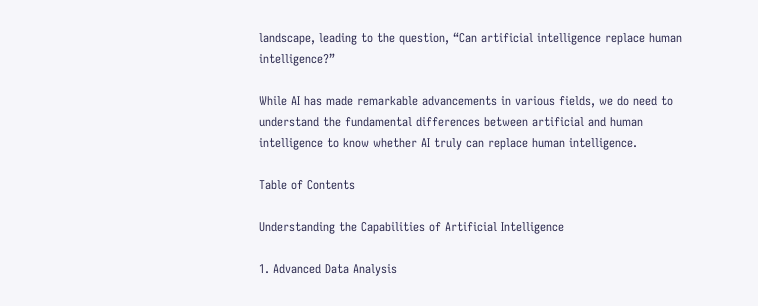landscape, leading to the question, “Can artificial intelligence replace human intelligence?”

While AI has made remarkable advancements in various fields, we do need to understand the fundamental differences between artificial and human intelligence to know whether AI truly can replace human intelligence.

Table of Contents

Understanding the Capabilities of Artificial Intelligence

1. Advanced Data Analysis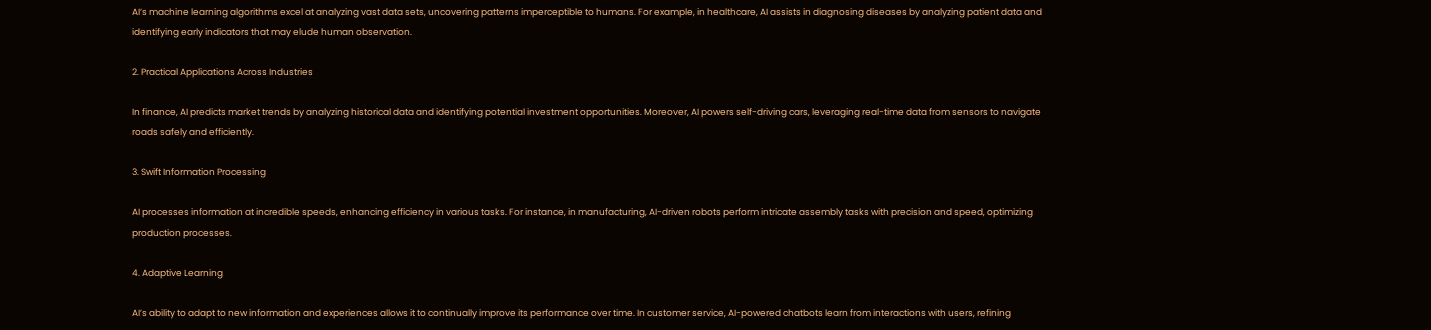AI’s machine learning algorithms excel at analyzing vast data sets, uncovering patterns imperceptible to humans. For example, in healthcare, AI assists in diagnosing diseases by analyzing patient data and identifying early indicators that may elude human observation.

2. Practical Applications Across Industries

In finance, AI predicts market trends by analyzing historical data and identifying potential investment opportunities. Moreover, AI powers self-driving cars, leveraging real-time data from sensors to navigate roads safely and efficiently.

3. Swift Information Processing

AI processes information at incredible speeds, enhancing efficiency in various tasks. For instance, in manufacturing, AI-driven robots perform intricate assembly tasks with precision and speed, optimizing production processes.

4. Adaptive Learning

AI’s ability to adapt to new information and experiences allows it to continually improve its performance over time. In customer service, AI-powered chatbots learn from interactions with users, refining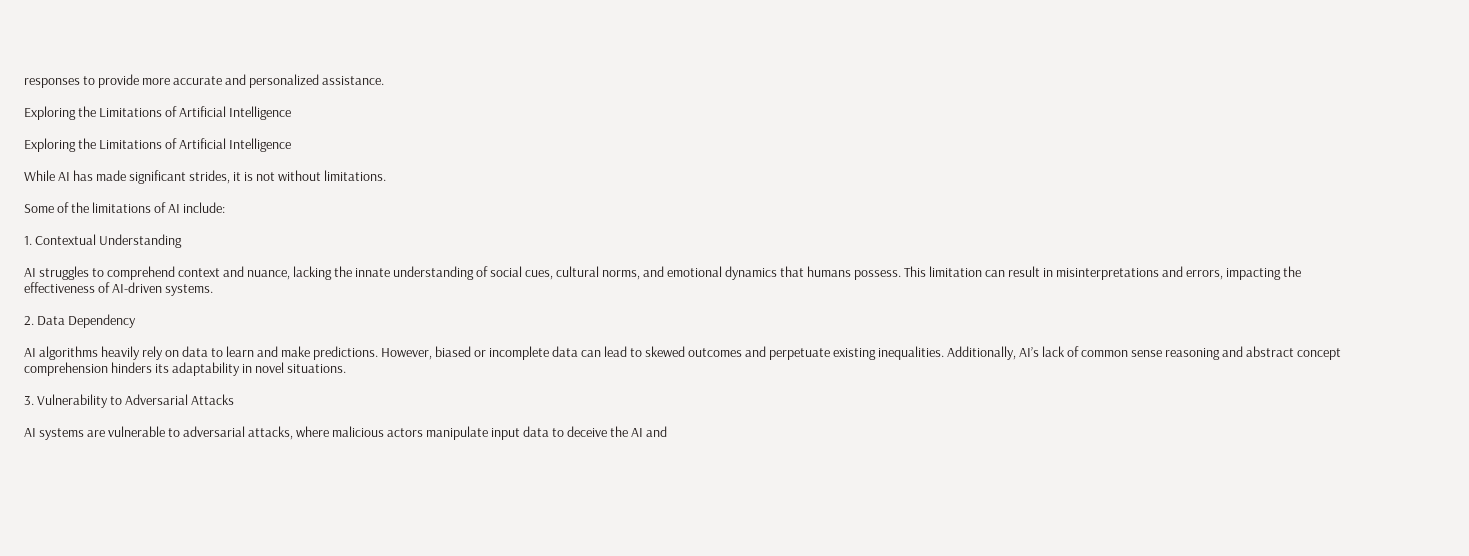responses to provide more accurate and personalized assistance.

Exploring the Limitations of Artificial Intelligence

Exploring the Limitations of Artificial Intelligence

While AI has made significant strides, it is not without limitations.

Some of the limitations of AI include:

1. Contextual Understanding

AI struggles to comprehend context and nuance, lacking the innate understanding of social cues, cultural norms, and emotional dynamics that humans possess. This limitation can result in misinterpretations and errors, impacting the effectiveness of AI-driven systems.

2. Data Dependency

AI algorithms heavily rely on data to learn and make predictions. However, biased or incomplete data can lead to skewed outcomes and perpetuate existing inequalities. Additionally, AI’s lack of common sense reasoning and abstract concept comprehension hinders its adaptability in novel situations.

3. Vulnerability to Adversarial Attacks

AI systems are vulnerable to adversarial attacks, where malicious actors manipulate input data to deceive the AI and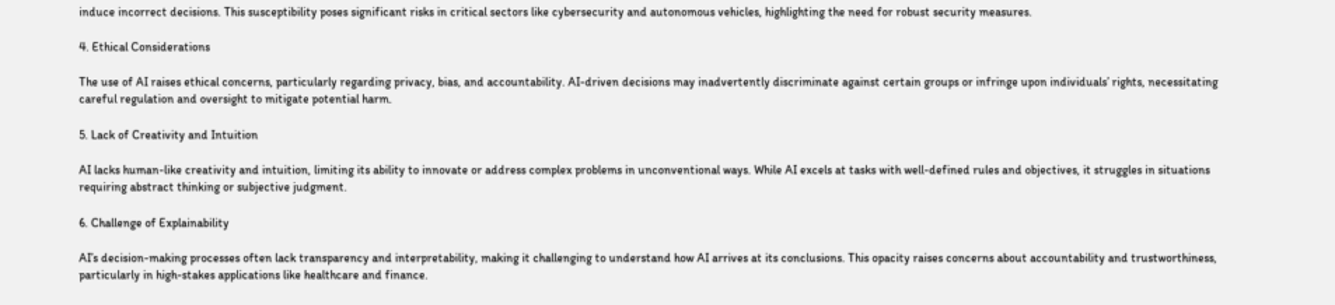induce incorrect decisions. This susceptibility poses significant risks in critical sectors like cybersecurity and autonomous vehicles, highlighting the need for robust security measures.

4. Ethical Considerations

The use of AI raises ethical concerns, particularly regarding privacy, bias, and accountability. AI-driven decisions may inadvertently discriminate against certain groups or infringe upon individuals’ rights, necessitating careful regulation and oversight to mitigate potential harm.

5. Lack of Creativity and Intuition

AI lacks human-like creativity and intuition, limiting its ability to innovate or address complex problems in unconventional ways. While AI excels at tasks with well-defined rules and objectives, it struggles in situations requiring abstract thinking or subjective judgment.

6. Challenge of Explainability

AI’s decision-making processes often lack transparency and interpretability, making it challenging to understand how AI arrives at its conclusions. This opacity raises concerns about accountability and trustworthiness, particularly in high-stakes applications like healthcare and finance.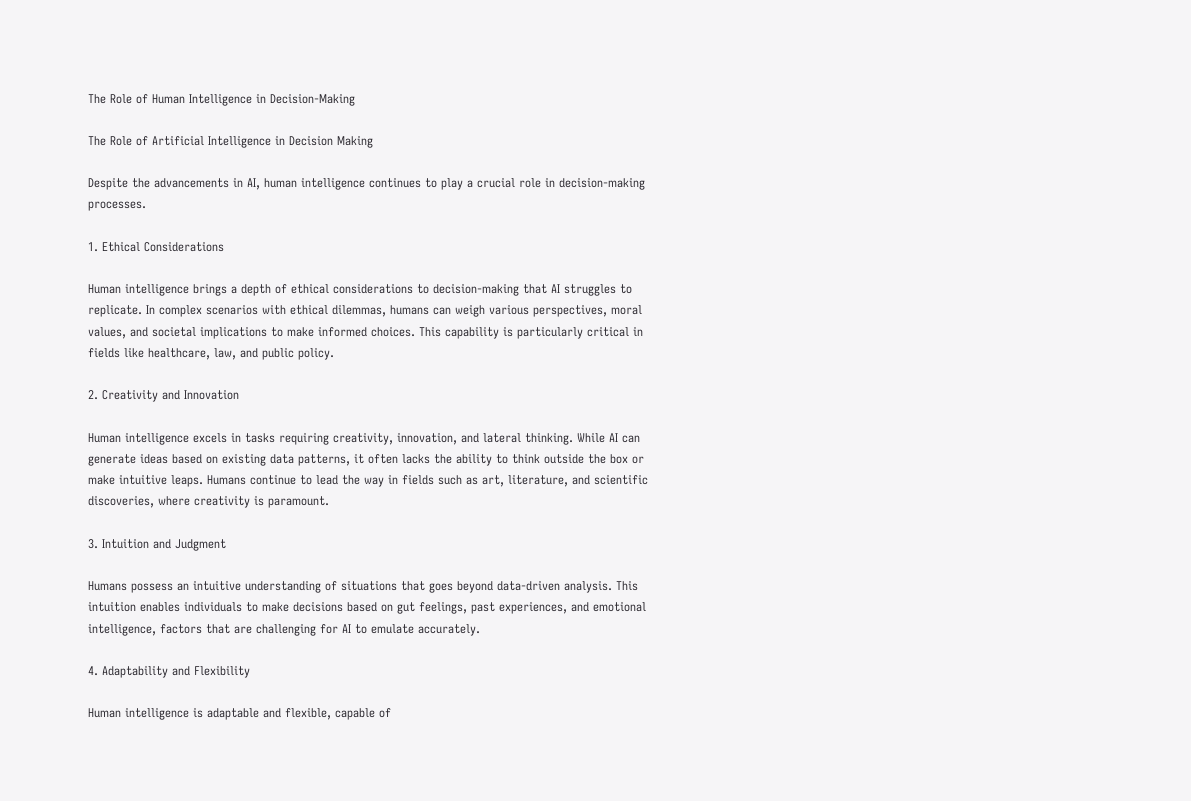The Role of Human Intelligence in Decision-Making

The Role of Artificial Intelligence in Decision Making

Despite the advancements in AI, human intelligence continues to play a crucial role in decision-making processes.

1. Ethical Considerations

Human intelligence brings a depth of ethical considerations to decision-making that AI struggles to replicate. In complex scenarios with ethical dilemmas, humans can weigh various perspectives, moral values, and societal implications to make informed choices. This capability is particularly critical in fields like healthcare, law, and public policy.

2. Creativity and Innovation

Human intelligence excels in tasks requiring creativity, innovation, and lateral thinking. While AI can generate ideas based on existing data patterns, it often lacks the ability to think outside the box or make intuitive leaps. Humans continue to lead the way in fields such as art, literature, and scientific discoveries, where creativity is paramount.

3. Intuition and Judgment

Humans possess an intuitive understanding of situations that goes beyond data-driven analysis. This intuition enables individuals to make decisions based on gut feelings, past experiences, and emotional intelligence, factors that are challenging for AI to emulate accurately.

4. Adaptability and Flexibility

Human intelligence is adaptable and flexible, capable of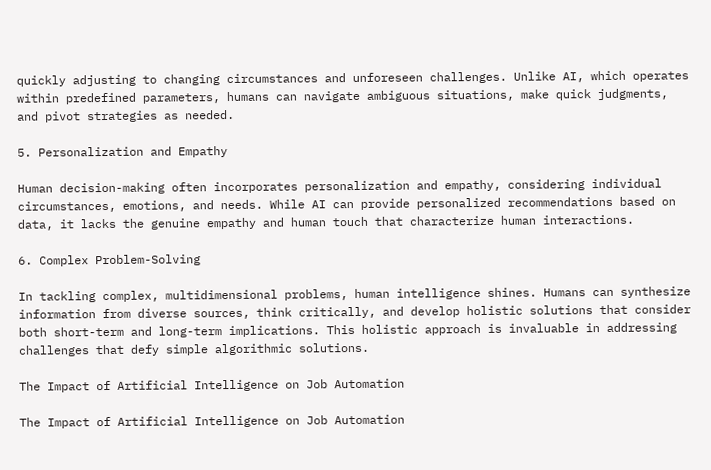quickly adjusting to changing circumstances and unforeseen challenges. Unlike AI, which operates within predefined parameters, humans can navigate ambiguous situations, make quick judgments, and pivot strategies as needed.

5. Personalization and Empathy

Human decision-making often incorporates personalization and empathy, considering individual circumstances, emotions, and needs. While AI can provide personalized recommendations based on data, it lacks the genuine empathy and human touch that characterize human interactions.

6. Complex Problem-Solving

In tackling complex, multidimensional problems, human intelligence shines. Humans can synthesize information from diverse sources, think critically, and develop holistic solutions that consider both short-term and long-term implications. This holistic approach is invaluable in addressing challenges that defy simple algorithmic solutions.

The Impact of Artificial Intelligence on Job Automation

The Impact of Artificial Intelligence on Job Automation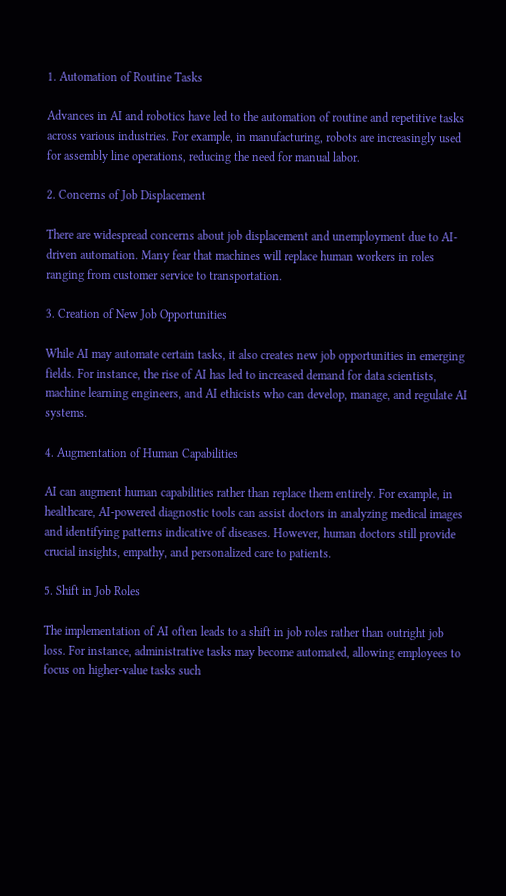1. Automation of Routine Tasks

Advances in AI and robotics have led to the automation of routine and repetitive tasks across various industries. For example, in manufacturing, robots are increasingly used for assembly line operations, reducing the need for manual labor.

2. Concerns of Job Displacement

There are widespread concerns about job displacement and unemployment due to AI-driven automation. Many fear that machines will replace human workers in roles ranging from customer service to transportation.

3. Creation of New Job Opportunities

While AI may automate certain tasks, it also creates new job opportunities in emerging fields. For instance, the rise of AI has led to increased demand for data scientists, machine learning engineers, and AI ethicists who can develop, manage, and regulate AI systems.

4. Augmentation of Human Capabilities

AI can augment human capabilities rather than replace them entirely. For example, in healthcare, AI-powered diagnostic tools can assist doctors in analyzing medical images and identifying patterns indicative of diseases. However, human doctors still provide crucial insights, empathy, and personalized care to patients.

5. Shift in Job Roles

The implementation of AI often leads to a shift in job roles rather than outright job loss. For instance, administrative tasks may become automated, allowing employees to focus on higher-value tasks such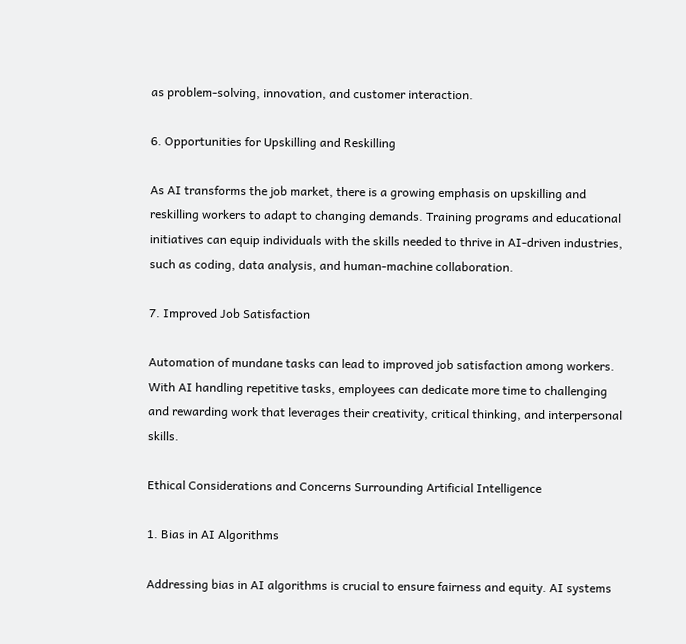as problem-solving, innovation, and customer interaction.

6. Opportunities for Upskilling and Reskilling

As AI transforms the job market, there is a growing emphasis on upskilling and reskilling workers to adapt to changing demands. Training programs and educational initiatives can equip individuals with the skills needed to thrive in AI-driven industries, such as coding, data analysis, and human-machine collaboration.

7. Improved Job Satisfaction

Automation of mundane tasks can lead to improved job satisfaction among workers. With AI handling repetitive tasks, employees can dedicate more time to challenging and rewarding work that leverages their creativity, critical thinking, and interpersonal skills.

Ethical Considerations and Concerns Surrounding Artificial Intelligence

1. Bias in AI Algorithms

Addressing bias in AI algorithms is crucial to ensure fairness and equity. AI systems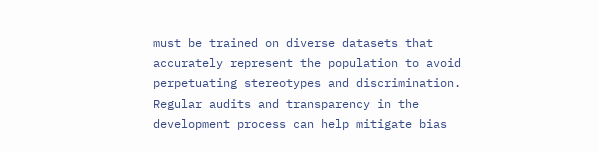must be trained on diverse datasets that accurately represent the population to avoid perpetuating stereotypes and discrimination. Regular audits and transparency in the development process can help mitigate bias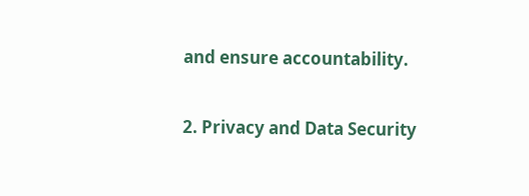and ensure accountability.

2. Privacy and Data Security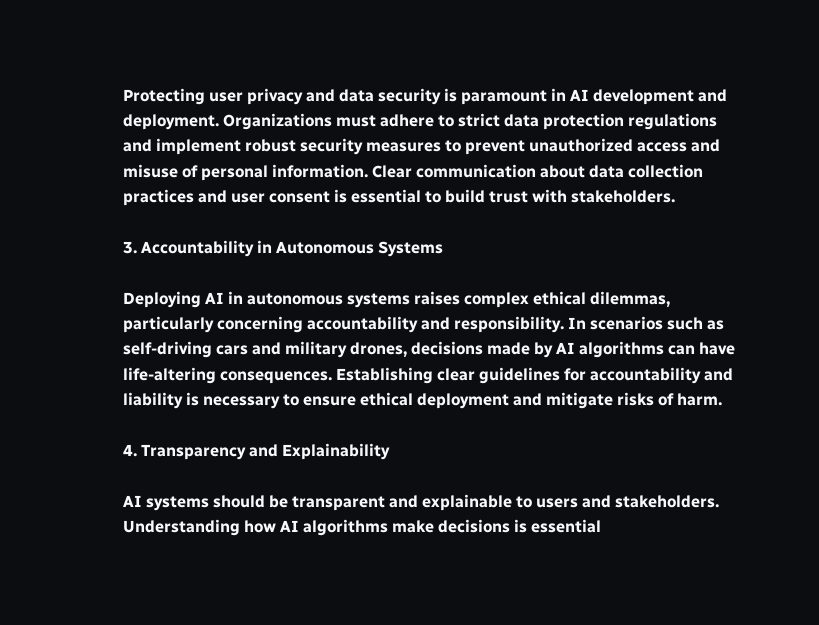Protecting user privacy and data security is paramount in AI development and deployment. Organizations must adhere to strict data protection regulations and implement robust security measures to prevent unauthorized access and misuse of personal information. Clear communication about data collection practices and user consent is essential to build trust with stakeholders.

3. Accountability in Autonomous Systems

Deploying AI in autonomous systems raises complex ethical dilemmas, particularly concerning accountability and responsibility. In scenarios such as self-driving cars and military drones, decisions made by AI algorithms can have life-altering consequences. Establishing clear guidelines for accountability and liability is necessary to ensure ethical deployment and mitigate risks of harm.

4. Transparency and Explainability

AI systems should be transparent and explainable to users and stakeholders. Understanding how AI algorithms make decisions is essential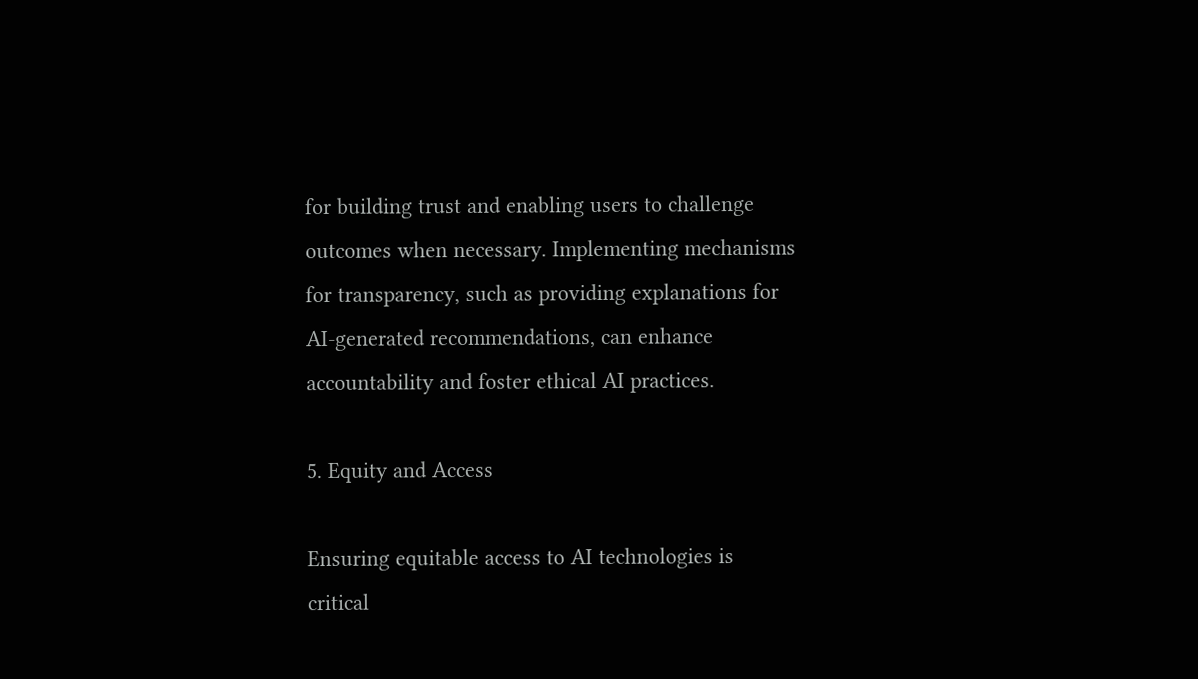for building trust and enabling users to challenge outcomes when necessary. Implementing mechanisms for transparency, such as providing explanations for AI-generated recommendations, can enhance accountability and foster ethical AI practices.

5. Equity and Access

Ensuring equitable access to AI technologies is critical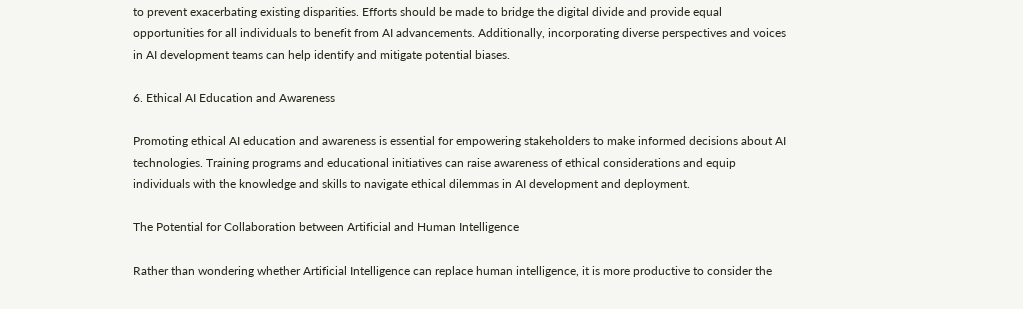to prevent exacerbating existing disparities. Efforts should be made to bridge the digital divide and provide equal opportunities for all individuals to benefit from AI advancements. Additionally, incorporating diverse perspectives and voices in AI development teams can help identify and mitigate potential biases.

6. Ethical AI Education and Awareness

Promoting ethical AI education and awareness is essential for empowering stakeholders to make informed decisions about AI technologies. Training programs and educational initiatives can raise awareness of ethical considerations and equip individuals with the knowledge and skills to navigate ethical dilemmas in AI development and deployment.

The Potential for Collaboration between Artificial and Human Intelligence

Rather than wondering whether Artificial Intelligence can replace human intelligence, it is more productive to consider the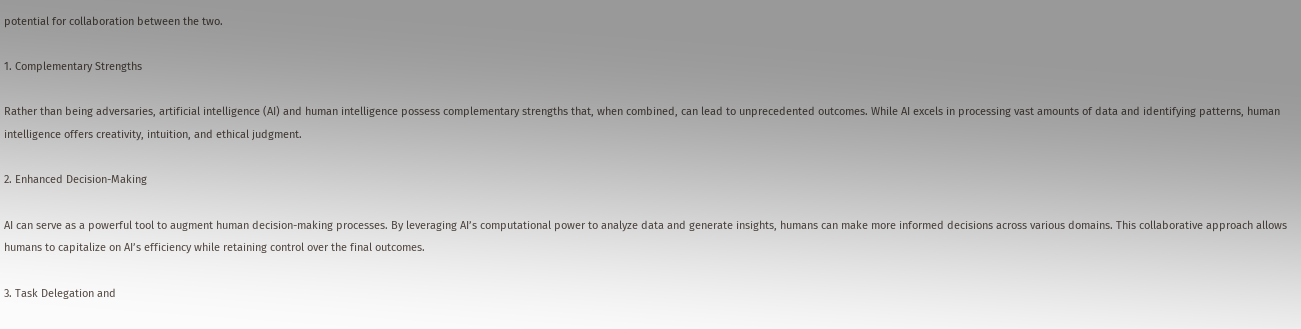potential for collaboration between the two.

1. Complementary Strengths

Rather than being adversaries, artificial intelligence (AI) and human intelligence possess complementary strengths that, when combined, can lead to unprecedented outcomes. While AI excels in processing vast amounts of data and identifying patterns, human intelligence offers creativity, intuition, and ethical judgment.

2. Enhanced Decision-Making

AI can serve as a powerful tool to augment human decision-making processes. By leveraging AI’s computational power to analyze data and generate insights, humans can make more informed decisions across various domains. This collaborative approach allows humans to capitalize on AI’s efficiency while retaining control over the final outcomes.

3. Task Delegation and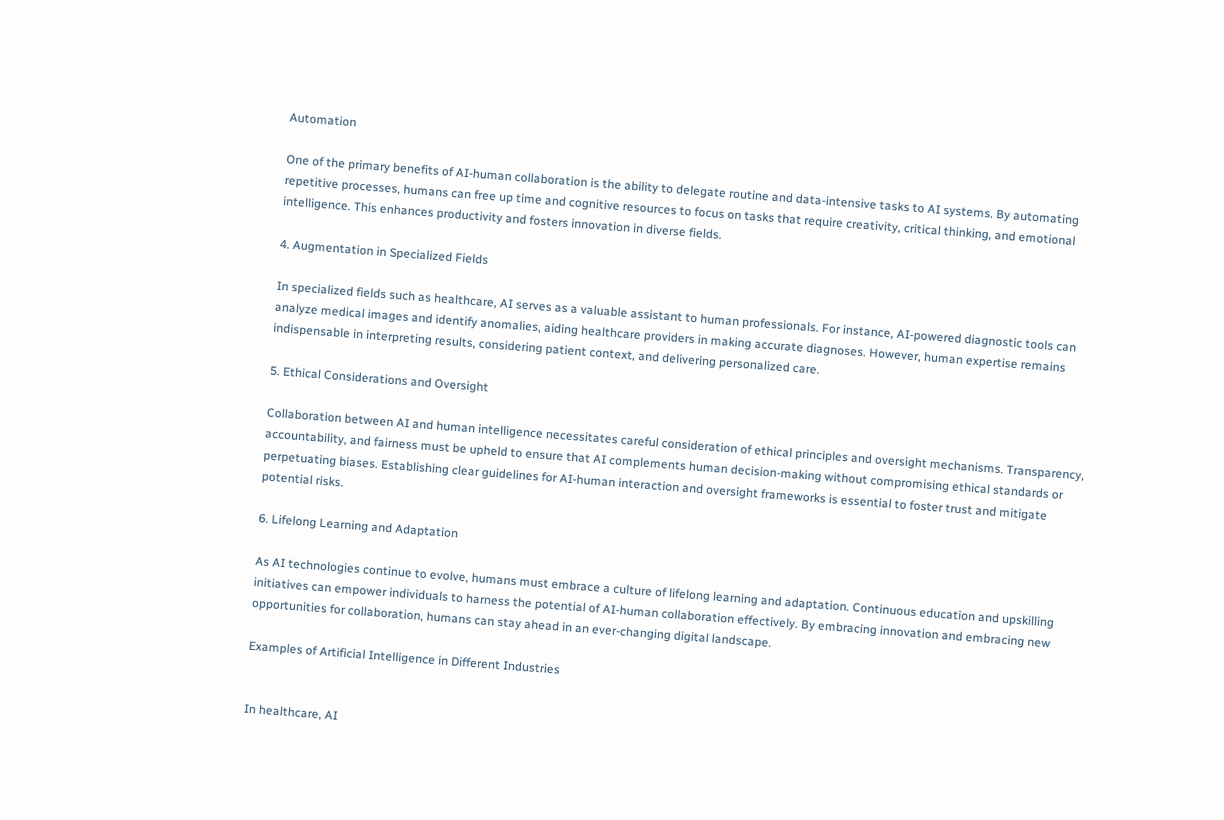Automation

One of the primary benefits of AI-human collaboration is the ability to delegate routine and data-intensive tasks to AI systems. By automating repetitive processes, humans can free up time and cognitive resources to focus on tasks that require creativity, critical thinking, and emotional intelligence. This enhances productivity and fosters innovation in diverse fields.

4. Augmentation in Specialized Fields

In specialized fields such as healthcare, AI serves as a valuable assistant to human professionals. For instance, AI-powered diagnostic tools can analyze medical images and identify anomalies, aiding healthcare providers in making accurate diagnoses. However, human expertise remains indispensable in interpreting results, considering patient context, and delivering personalized care.

5. Ethical Considerations and Oversight

Collaboration between AI and human intelligence necessitates careful consideration of ethical principles and oversight mechanisms. Transparency, accountability, and fairness must be upheld to ensure that AI complements human decision-making without compromising ethical standards or perpetuating biases. Establishing clear guidelines for AI-human interaction and oversight frameworks is essential to foster trust and mitigate potential risks.

6. Lifelong Learning and Adaptation

As AI technologies continue to evolve, humans must embrace a culture of lifelong learning and adaptation. Continuous education and upskilling initiatives can empower individuals to harness the potential of AI-human collaboration effectively. By embracing innovation and embracing new opportunities for collaboration, humans can stay ahead in an ever-changing digital landscape.

Examples of Artificial Intelligence in Different Industries


In healthcare, AI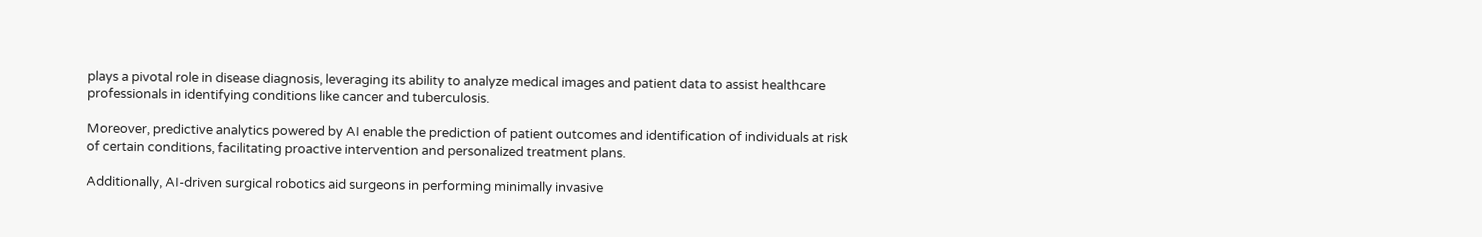plays a pivotal role in disease diagnosis, leveraging its ability to analyze medical images and patient data to assist healthcare professionals in identifying conditions like cancer and tuberculosis.

Moreover, predictive analytics powered by AI enable the prediction of patient outcomes and identification of individuals at risk of certain conditions, facilitating proactive intervention and personalized treatment plans.

Additionally, AI-driven surgical robotics aid surgeons in performing minimally invasive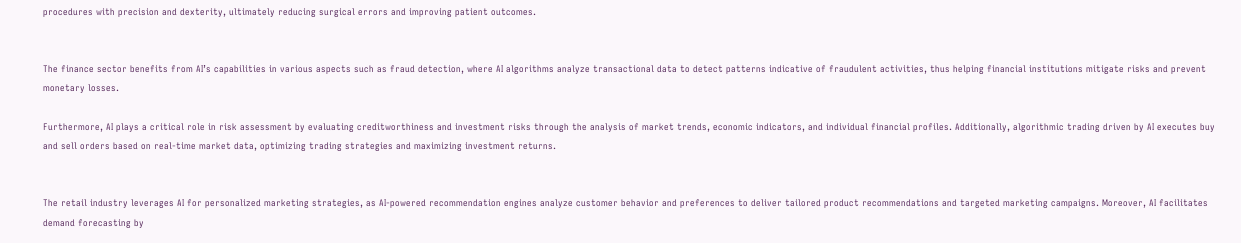procedures with precision and dexterity, ultimately reducing surgical errors and improving patient outcomes.


The finance sector benefits from AI’s capabilities in various aspects such as fraud detection, where AI algorithms analyze transactional data to detect patterns indicative of fraudulent activities, thus helping financial institutions mitigate risks and prevent monetary losses.

Furthermore, AI plays a critical role in risk assessment by evaluating creditworthiness and investment risks through the analysis of market trends, economic indicators, and individual financial profiles. Additionally, algorithmic trading driven by AI executes buy and sell orders based on real-time market data, optimizing trading strategies and maximizing investment returns.


The retail industry leverages AI for personalized marketing strategies, as AI-powered recommendation engines analyze customer behavior and preferences to deliver tailored product recommendations and targeted marketing campaigns. Moreover, AI facilitates demand forecasting by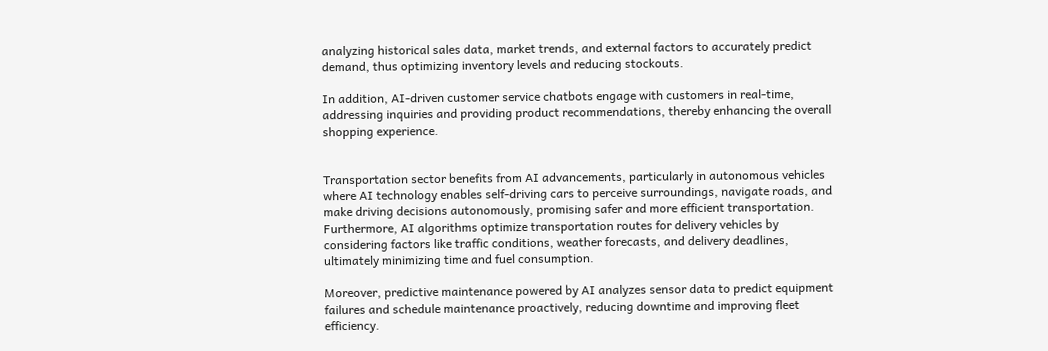analyzing historical sales data, market trends, and external factors to accurately predict demand, thus optimizing inventory levels and reducing stockouts.

In addition, AI-driven customer service chatbots engage with customers in real-time, addressing inquiries and providing product recommendations, thereby enhancing the overall shopping experience.


Transportation sector benefits from AI advancements, particularly in autonomous vehicles where AI technology enables self-driving cars to perceive surroundings, navigate roads, and make driving decisions autonomously, promising safer and more efficient transportation. Furthermore, AI algorithms optimize transportation routes for delivery vehicles by considering factors like traffic conditions, weather forecasts, and delivery deadlines, ultimately minimizing time and fuel consumption.

Moreover, predictive maintenance powered by AI analyzes sensor data to predict equipment failures and schedule maintenance proactively, reducing downtime and improving fleet efficiency.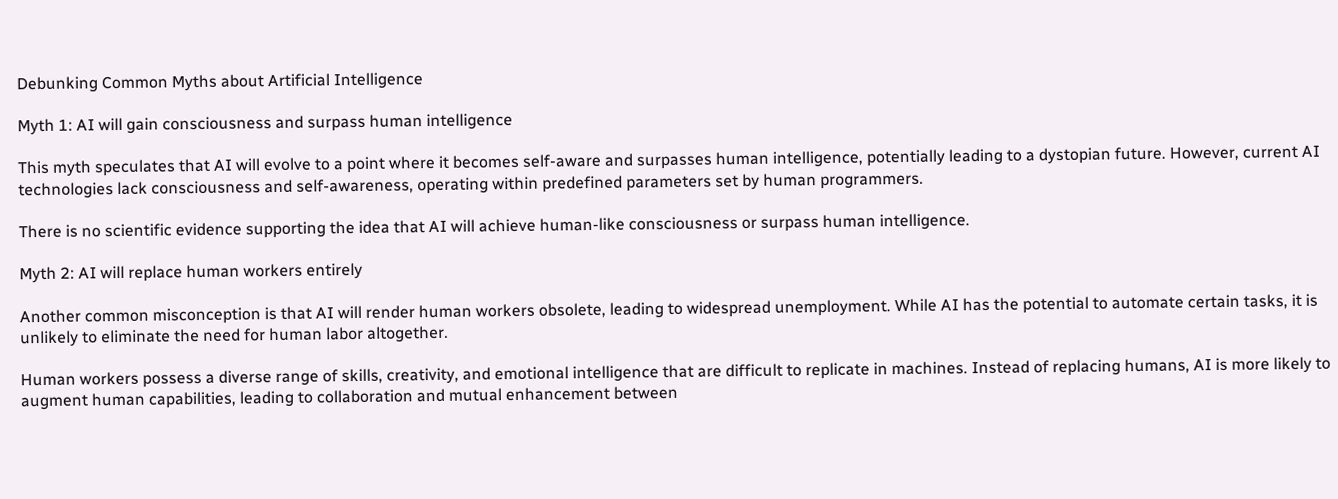Debunking Common Myths about Artificial Intelligence

Myth 1: AI will gain consciousness and surpass human intelligence

This myth speculates that AI will evolve to a point where it becomes self-aware and surpasses human intelligence, potentially leading to a dystopian future. However, current AI technologies lack consciousness and self-awareness, operating within predefined parameters set by human programmers.

There is no scientific evidence supporting the idea that AI will achieve human-like consciousness or surpass human intelligence.

Myth 2: AI will replace human workers entirely

Another common misconception is that AI will render human workers obsolete, leading to widespread unemployment. While AI has the potential to automate certain tasks, it is unlikely to eliminate the need for human labor altogether.

Human workers possess a diverse range of skills, creativity, and emotional intelligence that are difficult to replicate in machines. Instead of replacing humans, AI is more likely to augment human capabilities, leading to collaboration and mutual enhancement between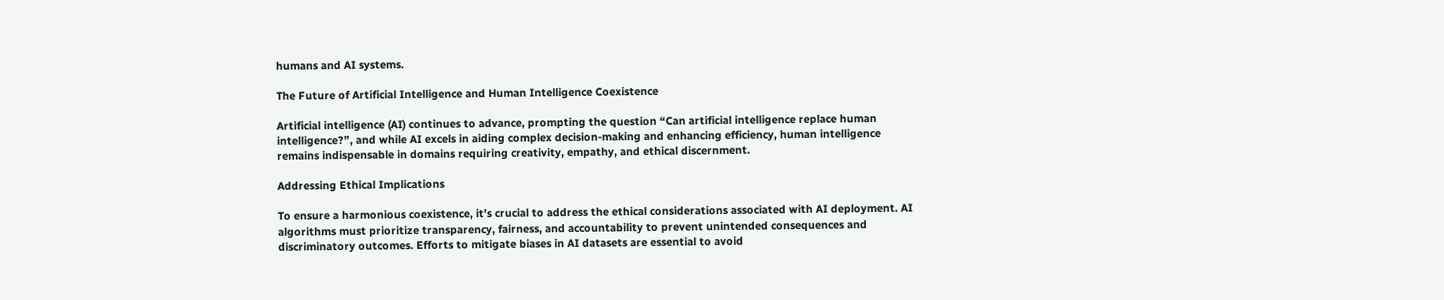humans and AI systems.

The Future of Artificial Intelligence and Human Intelligence Coexistence

Artificial intelligence (AI) continues to advance, prompting the question “Can artificial intelligence replace human intelligence?”, and while AI excels in aiding complex decision-making and enhancing efficiency, human intelligence remains indispensable in domains requiring creativity, empathy, and ethical discernment.

Addressing Ethical Implications

To ensure a harmonious coexistence, it’s crucial to address the ethical considerations associated with AI deployment. AI algorithms must prioritize transparency, fairness, and accountability to prevent unintended consequences and discriminatory outcomes. Efforts to mitigate biases in AI datasets are essential to avoid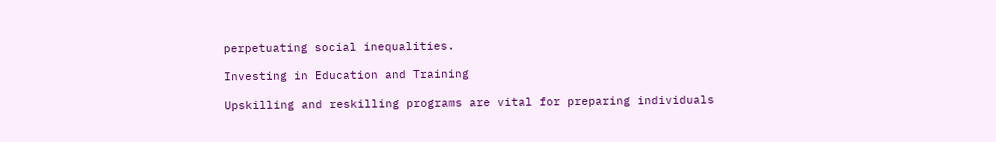perpetuating social inequalities.

Investing in Education and Training

Upskilling and reskilling programs are vital for preparing individuals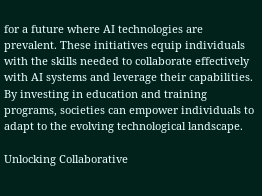for a future where AI technologies are prevalent. These initiatives equip individuals with the skills needed to collaborate effectively with AI systems and leverage their capabilities. By investing in education and training programs, societies can empower individuals to adapt to the evolving technological landscape.

Unlocking Collaborative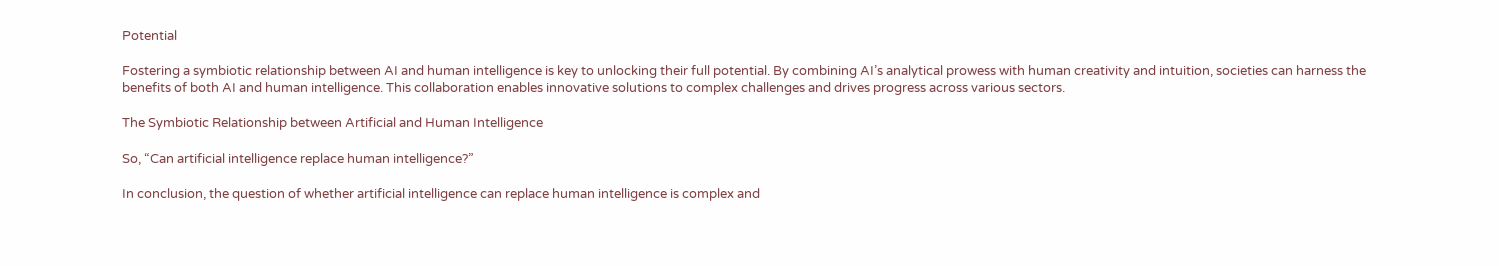Potential

Fostering a symbiotic relationship between AI and human intelligence is key to unlocking their full potential. By combining AI’s analytical prowess with human creativity and intuition, societies can harness the benefits of both AI and human intelligence. This collaboration enables innovative solutions to complex challenges and drives progress across various sectors.

The Symbiotic Relationship between Artificial and Human Intelligence

So, “Can artificial intelligence replace human intelligence?”

In conclusion, the question of whether artificial intelligence can replace human intelligence is complex and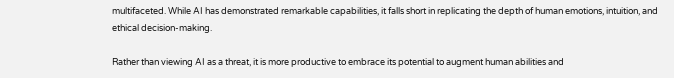multifaceted. While AI has demonstrated remarkable capabilities, it falls short in replicating the depth of human emotions, intuition, and ethical decision-making.

Rather than viewing AI as a threat, it is more productive to embrace its potential to augment human abilities and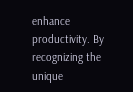enhance productivity. By recognizing the unique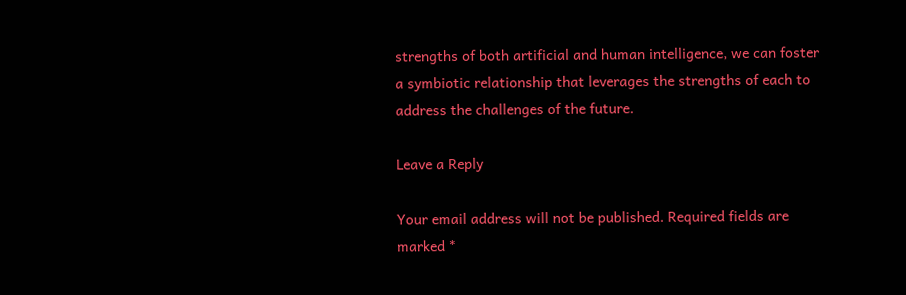strengths of both artificial and human intelligence, we can foster a symbiotic relationship that leverages the strengths of each to address the challenges of the future.

Leave a Reply

Your email address will not be published. Required fields are marked *